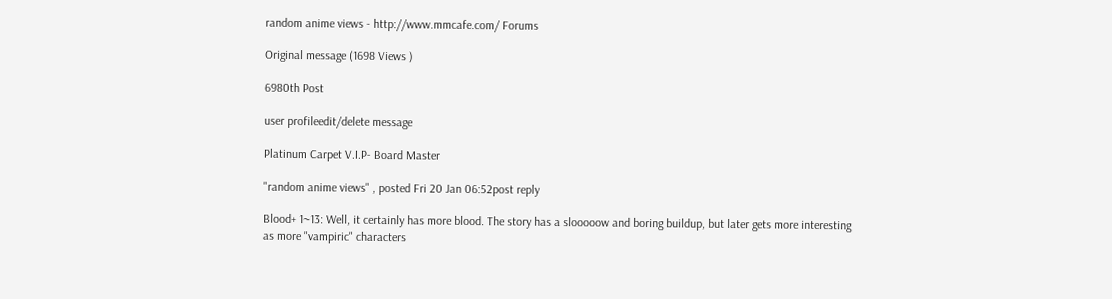random anime views - http://www.mmcafe.com/ Forums

Original message (1698 Views )

6980th Post

user profileedit/delete message

Platinum Carpet V.I.P- Board Master

"random anime views" , posted Fri 20 Jan 06:52post reply

Blood+ 1~13: Well, it certainly has more blood. The story has a slooooow and boring buildup, but later gets more interesting as more "vampiric" characters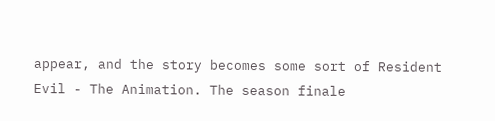appear, and the story becomes some sort of Resident Evil - The Animation. The season finale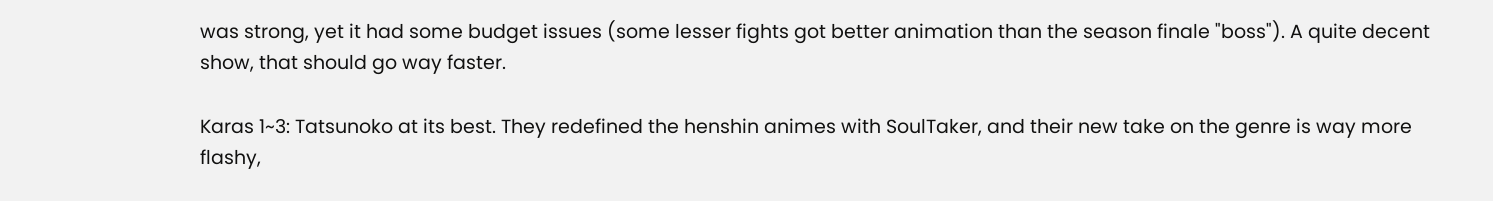was strong, yet it had some budget issues (some lesser fights got better animation than the season finale "boss"). A quite decent show, that should go way faster.

Karas 1~3: Tatsunoko at its best. They redefined the henshin animes with SoulTaker, and their new take on the genre is way more flashy,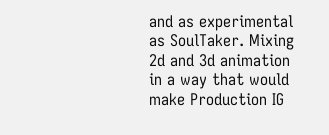and as experimental as SoulTaker. Mixing 2d and 3d animation in a way that would make Production IG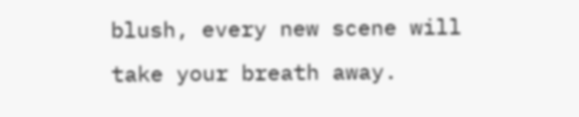blush, every new scene will take your breath away.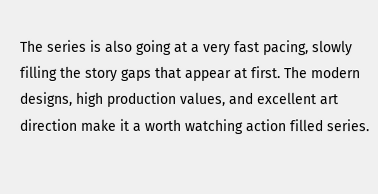The series is also going at a very fast pacing, slowly filling the story gaps that appear at first. The modern designs, high production values, and excellent art direction make it a worth watching action filled series.